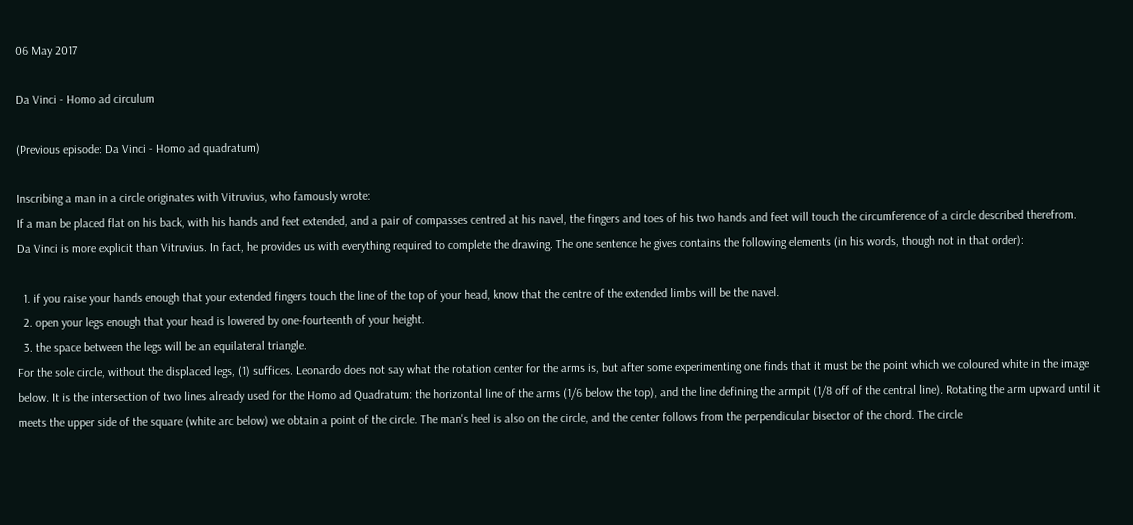06 May 2017

Da Vinci - Homo ad circulum

(Previous episode: Da Vinci - Homo ad quadratum)

Inscribing a man in a circle originates with Vitruvius, who famously wrote:
If a man be placed flat on his back, with his hands and feet extended, and a pair of compasses centred at his navel, the fingers and toes of his two hands and feet will touch the circumference of a circle described therefrom.
Da Vinci is more explicit than Vitruvius. In fact, he provides us with everything required to complete the drawing. The one sentence he gives contains the following elements (in his words, though not in that order):

  1. if you raise your hands enough that your extended fingers touch the line of the top of your head, know that the centre of the extended limbs will be the navel.
  2. open your legs enough that your head is lowered by one-fourteenth of your height.
  3. the space between the legs will be an equilateral triangle.
For the sole circle, without the displaced legs, (1) suffices. Leonardo does not say what the rotation center for the arms is, but after some experimenting one finds that it must be the point which we coloured white in the image below. It is the intersection of two lines already used for the Homo ad Quadratum: the horizontal line of the arms (1/6 below the top), and the line defining the armpit (1/8 off of the central line). Rotating the arm upward until it meets the upper side of the square (white arc below) we obtain a point of the circle. The man's heel is also on the circle, and the center follows from the perpendicular bisector of the chord. The circle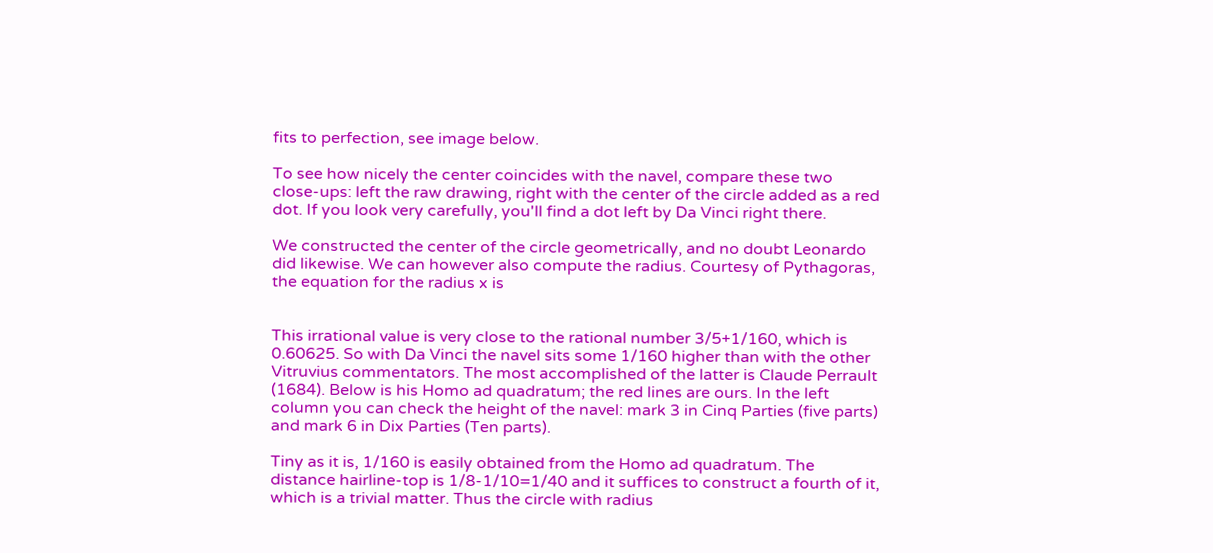fits to perfection, see image below.

To see how nicely the center coincides with the navel, compare these two close-ups: left the raw drawing, right with the center of the circle added as a red dot. If you look very carefully, you'll find a dot left by Da Vinci right there.

We constructed the center of the circle geometrically, and no doubt Leonardo did likewise. We can however also compute the radius. Courtesy of Pythagoras, the equation for the radius x is


This irrational value is very close to the rational number 3/5+1/160, which is 0.60625. So with Da Vinci the navel sits some 1/160 higher than with the other Vitruvius commentators. The most accomplished of the latter is Claude Perrault (1684). Below is his Homo ad quadratum; the red lines are ours. In the left column you can check the height of the navel: mark 3 in Cinq Parties (five parts) and mark 6 in Dix Parties (Ten parts).

Tiny as it is, 1/160 is easily obtained from the Homo ad quadratum. The distance hairline-top is 1/8-1/10=1/40 and it suffices to construct a fourth of it, which is a trivial matter. Thus the circle with radius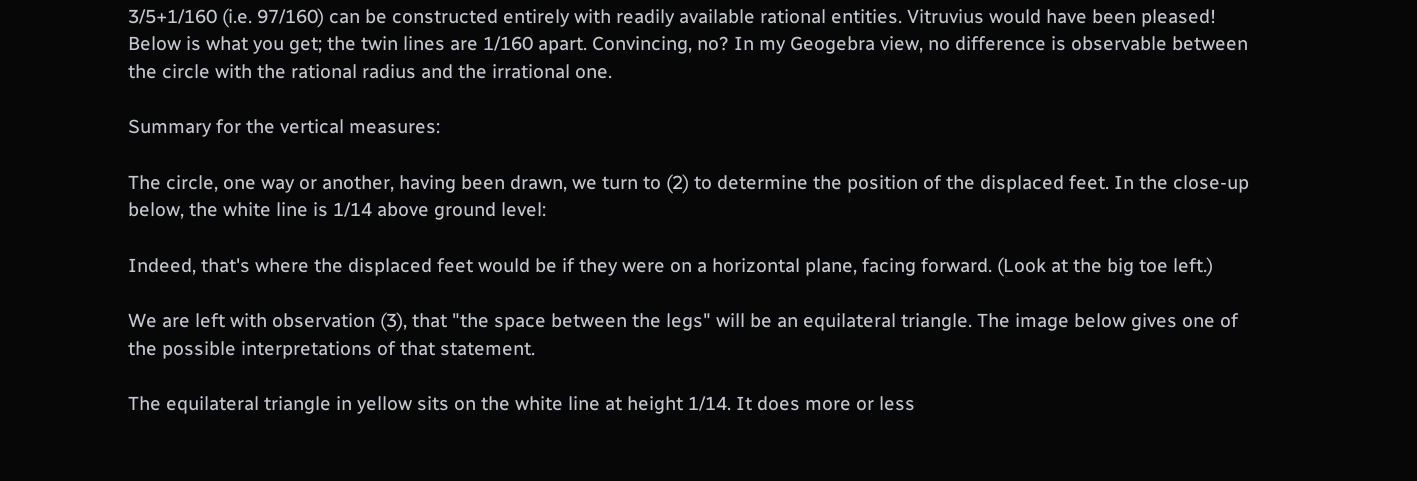3/5+1/160 (i.e. 97/160) can be constructed entirely with readily available rational entities. Vitruvius would have been pleased! Below is what you get; the twin lines are 1/160 apart. Convincing, no? In my Geogebra view, no difference is observable between the circle with the rational radius and the irrational one.

Summary for the vertical measures:

The circle, one way or another, having been drawn, we turn to (2) to determine the position of the displaced feet. In the close-up below, the white line is 1/14 above ground level:

Indeed, that's where the displaced feet would be if they were on a horizontal plane, facing forward. (Look at the big toe left.)

We are left with observation (3), that "the space between the legs" will be an equilateral triangle. The image below gives one of the possible interpretations of that statement.

The equilateral triangle in yellow sits on the white line at height 1/14. It does more or less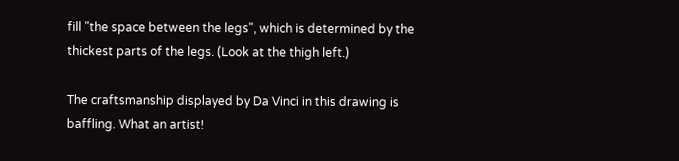fill "the space between the legs", which is determined by the thickest parts of the legs. (Look at the thigh left.)

The craftsmanship displayed by Da Vinci in this drawing is baffling. What an artist!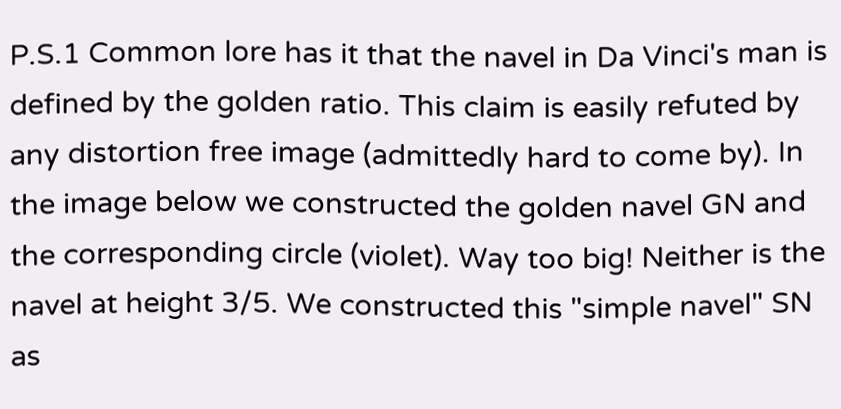P.S.1 Common lore has it that the navel in Da Vinci's man is defined by the golden ratio. This claim is easily refuted by any distortion free image (admittedly hard to come by). In the image below we constructed the golden navel GN and the corresponding circle (violet). Way too big! Neither is the navel at height 3/5. We constructed this "simple navel" SN as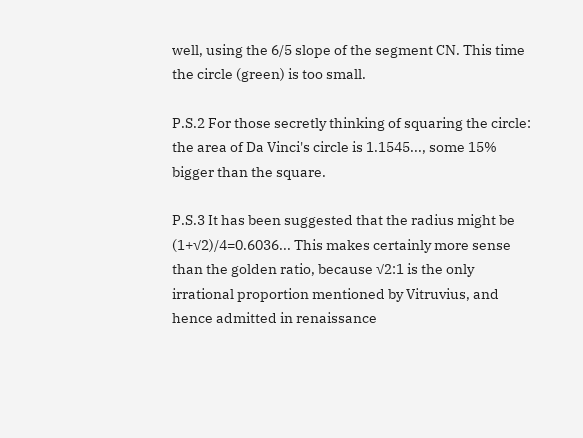well, using the 6/5 slope of the segment CN. This time the circle (green) is too small.

P.S.2 For those secretly thinking of squaring the circle: the area of Da Vinci's circle is 1.1545..., some 15% bigger than the square.

P.S.3 It has been suggested that the radius might be (1+√2)/4=0.6036... This makes certainly more sense than the golden ratio, because √2:1 is the only irrational proportion mentioned by Vitruvius, and hence admitted in renaissance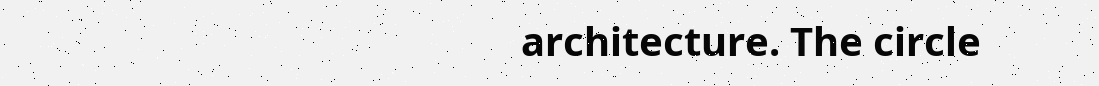architecture. The circle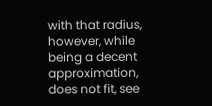with that radius, however, while being a decent approximation, does not fit, see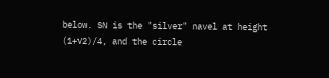below. SN is the "silver" navel at height (1+√2)/4, and the circle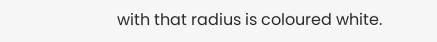with that radius is coloured white.